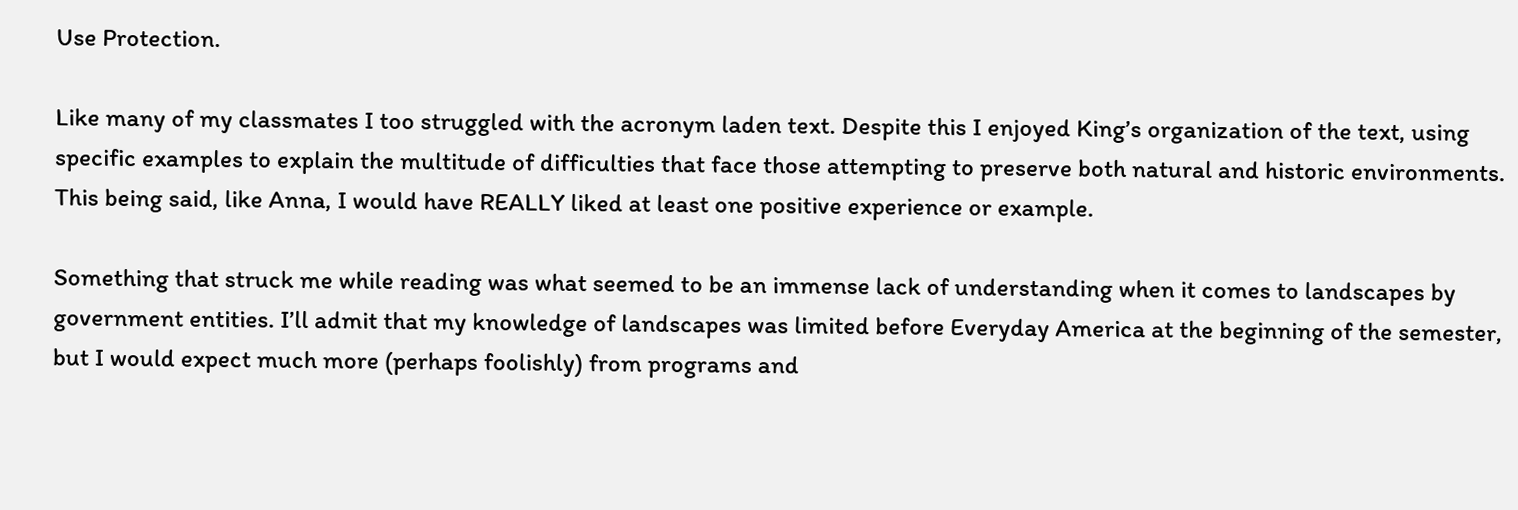Use Protection.

Like many of my classmates I too struggled with the acronym laden text. Despite this I enjoyed King’s organization of the text, using specific examples to explain the multitude of difficulties that face those attempting to preserve both natural and historic environments. This being said, like Anna, I would have REALLY liked at least one positive experience or example.

Something that struck me while reading was what seemed to be an immense lack of understanding when it comes to landscapes by government entities. I’ll admit that my knowledge of landscapes was limited before Everyday America at the beginning of the semester, but I would expect much more (perhaps foolishly) from programs and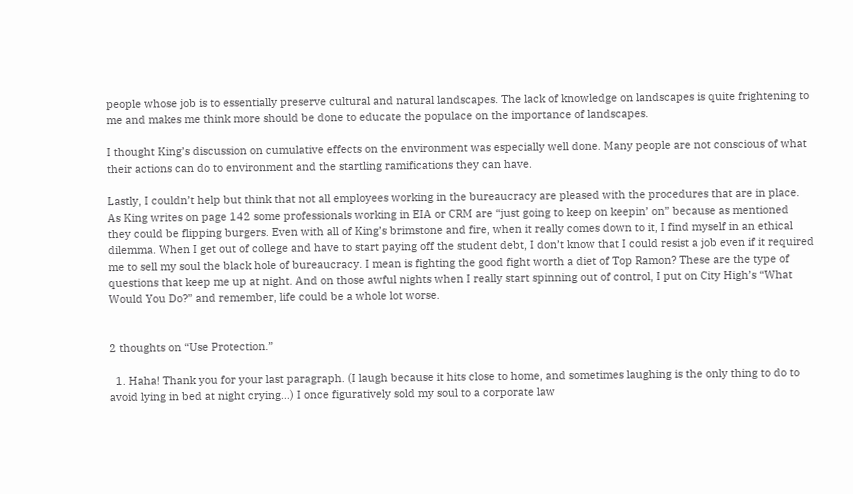people whose job is to essentially preserve cultural and natural landscapes. The lack of knowledge on landscapes is quite frightening to me and makes me think more should be done to educate the populace on the importance of landscapes.

I thought King’s discussion on cumulative effects on the environment was especially well done. Many people are not conscious of what their actions can do to environment and the startling ramifications they can have.

Lastly, I couldn’t help but think that not all employees working in the bureaucracy are pleased with the procedures that are in place. As King writes on page 142 some professionals working in EIA or CRM are “just going to keep on keepin’ on” because as mentioned they could be flipping burgers. Even with all of King’s brimstone and fire, when it really comes down to it, I find myself in an ethical dilemma. When I get out of college and have to start paying off the student debt, I don’t know that I could resist a job even if it required me to sell my soul the black hole of bureaucracy. I mean is fighting the good fight worth a diet of Top Ramon? These are the type of questions that keep me up at night. And on those awful nights when I really start spinning out of control, I put on City High’s “What Would You Do?” and remember, life could be a whole lot worse.


2 thoughts on “Use Protection.”

  1. Haha! Thank you for your last paragraph. (I laugh because it hits close to home, and sometimes laughing is the only thing to do to avoid lying in bed at night crying…) I once figuratively sold my soul to a corporate law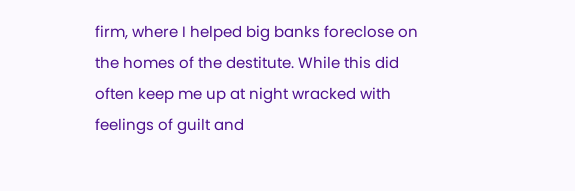firm, where I helped big banks foreclose on the homes of the destitute. While this did often keep me up at night wracked with feelings of guilt and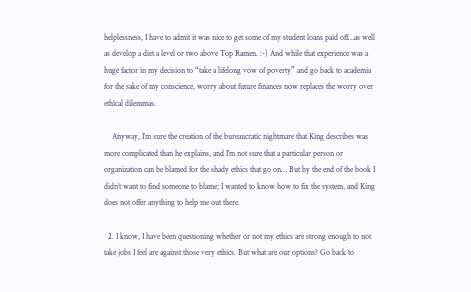helplessness, I have to admit it was nice to get some of my student loans paid off…as well as develop a diet a level or two above Top Ramen. :-) And while that experience was a huge factor in my decision to “take a lifelong vow of poverty” and go back to academia for the sake of my conscience, worry about future finances now replaces the worry over ethical dilemmas.

    Anyway, I’m sure the creation of the bureaucratic nightmare that King describes was more complicated than he explains, and I’m not sure that a particular person or organization can be blamed for the shady ethics that go on… But by the end of the book I didn’t want to find someone to blame; I wanted to know how to fix the system, and King does not offer anything to help me out there.

  2. I know, I have been questioning whether or not my ethics are strong enough to not take jobs I feel are against those very ethics. But what are our options? Go back to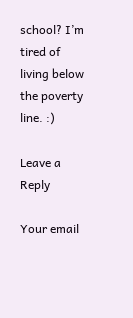school? I’m tired of living below the poverty line. :)

Leave a Reply

Your email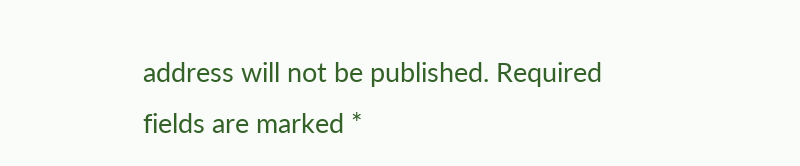address will not be published. Required fields are marked *